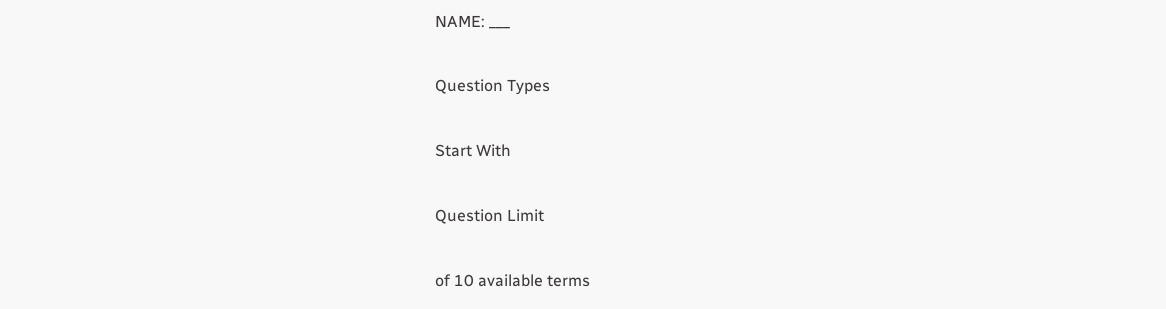NAME: ___

Question Types

Start With

Question Limit

of 10 available terms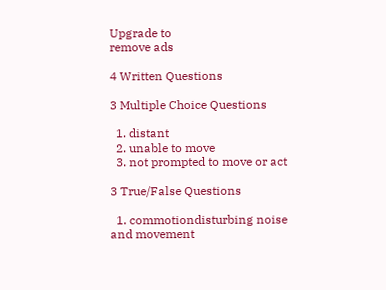Upgrade to
remove ads

4 Written Questions

3 Multiple Choice Questions

  1. distant
  2. unable to move
  3. not prompted to move or act

3 True/False Questions

  1. commotiondisturbing noise and movement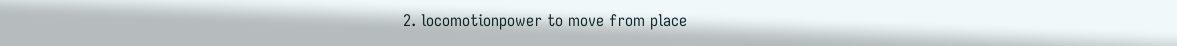2. locomotionpower to move from place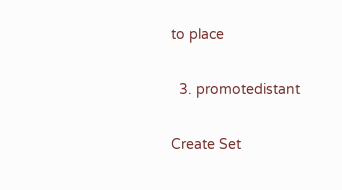to place


  3. promotedistant


Create Set